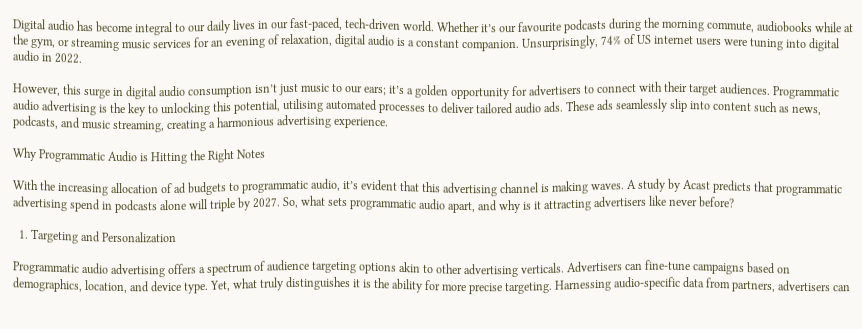Digital audio has become integral to our daily lives in our fast-paced, tech-driven world. Whether it’s our favourite podcasts during the morning commute, audiobooks while at the gym, or streaming music services for an evening of relaxation, digital audio is a constant companion. Unsurprisingly, 74% of US internet users were tuning into digital audio in 2022.

However, this surge in digital audio consumption isn’t just music to our ears; it’s a golden opportunity for advertisers to connect with their target audiences. Programmatic audio advertising is the key to unlocking this potential, utilising automated processes to deliver tailored audio ads. These ads seamlessly slip into content such as news, podcasts, and music streaming, creating a harmonious advertising experience.

Why Programmatic Audio is Hitting the Right Notes

With the increasing allocation of ad budgets to programmatic audio, it’s evident that this advertising channel is making waves. A study by Acast predicts that programmatic advertising spend in podcasts alone will triple by 2027. So, what sets programmatic audio apart, and why is it attracting advertisers like never before?

  1. Targeting and Personalization

Programmatic audio advertising offers a spectrum of audience targeting options akin to other advertising verticals. Advertisers can fine-tune campaigns based on demographics, location, and device type. Yet, what truly distinguishes it is the ability for more precise targeting. Harnessing audio-specific data from partners, advertisers can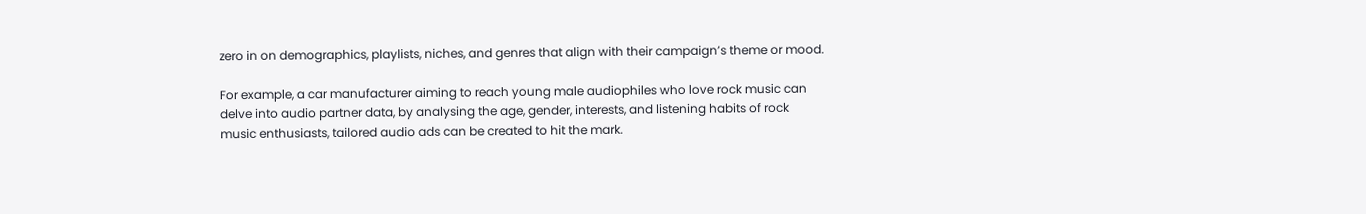zero in on demographics, playlists, niches, and genres that align with their campaign’s theme or mood.

For example, a car manufacturer aiming to reach young male audiophiles who love rock music can delve into audio partner data, by analysing the age, gender, interests, and listening habits of rock music enthusiasts, tailored audio ads can be created to hit the mark.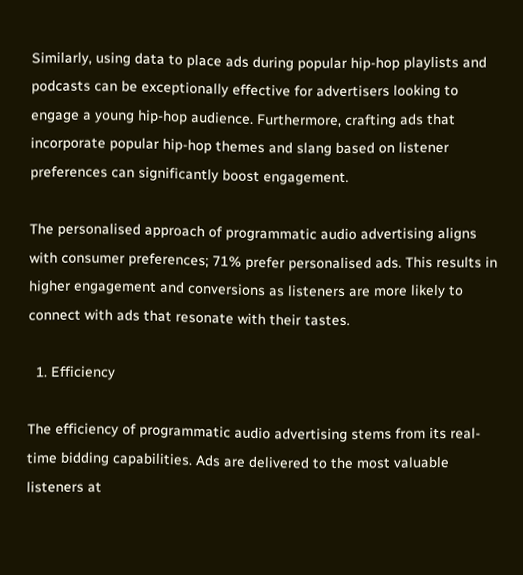Similarly, using data to place ads during popular hip-hop playlists and podcasts can be exceptionally effective for advertisers looking to engage a young hip-hop audience. Furthermore, crafting ads that incorporate popular hip-hop themes and slang based on listener preferences can significantly boost engagement.

The personalised approach of programmatic audio advertising aligns with consumer preferences; 71% prefer personalised ads. This results in higher engagement and conversions as listeners are more likely to connect with ads that resonate with their tastes.

  1. Efficiency

The efficiency of programmatic audio advertising stems from its real-time bidding capabilities. Ads are delivered to the most valuable listeners at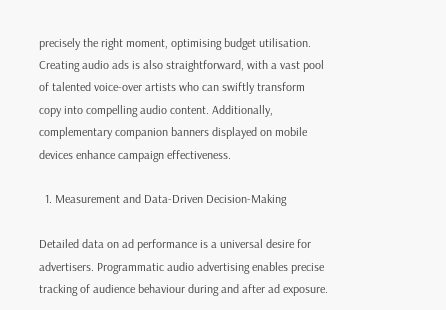precisely the right moment, optimising budget utilisation. Creating audio ads is also straightforward, with a vast pool of talented voice-over artists who can swiftly transform copy into compelling audio content. Additionally, complementary companion banners displayed on mobile devices enhance campaign effectiveness.

  1. Measurement and Data-Driven Decision-Making

Detailed data on ad performance is a universal desire for advertisers. Programmatic audio advertising enables precise tracking of audience behaviour during and after ad exposure.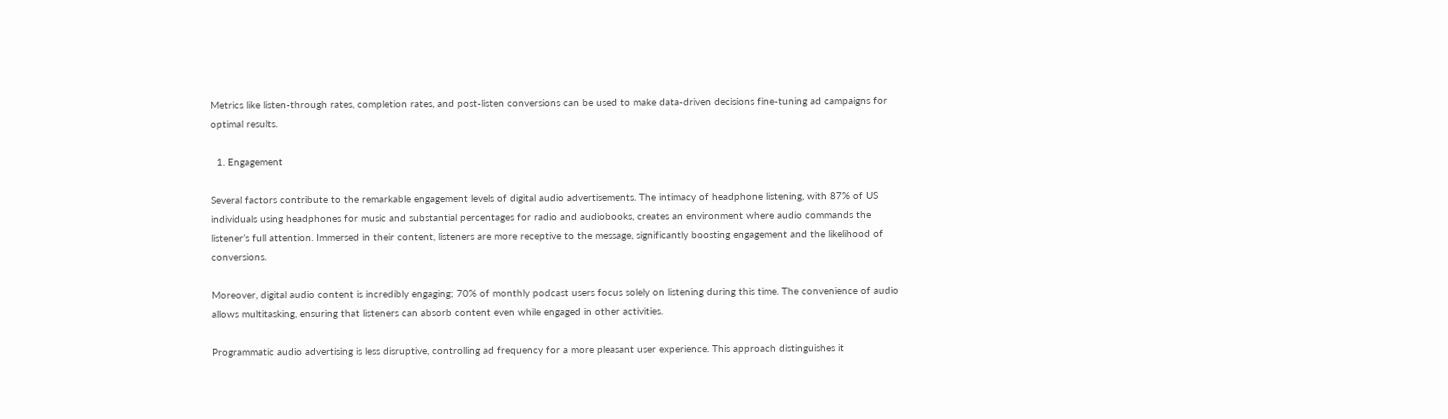Metrics like listen-through rates, completion rates, and post-listen conversions can be used to make data-driven decisions fine-tuning ad campaigns for optimal results.

  1. Engagement

Several factors contribute to the remarkable engagement levels of digital audio advertisements. The intimacy of headphone listening, with 87% of US individuals using headphones for music and substantial percentages for radio and audiobooks, creates an environment where audio commands the listener’s full attention. Immersed in their content, listeners are more receptive to the message, significantly boosting engagement and the likelihood of conversions.

Moreover, digital audio content is incredibly engaging; 70% of monthly podcast users focus solely on listening during this time. The convenience of audio allows multitasking, ensuring that listeners can absorb content even while engaged in other activities.

Programmatic audio advertising is less disruptive, controlling ad frequency for a more pleasant user experience. This approach distinguishes it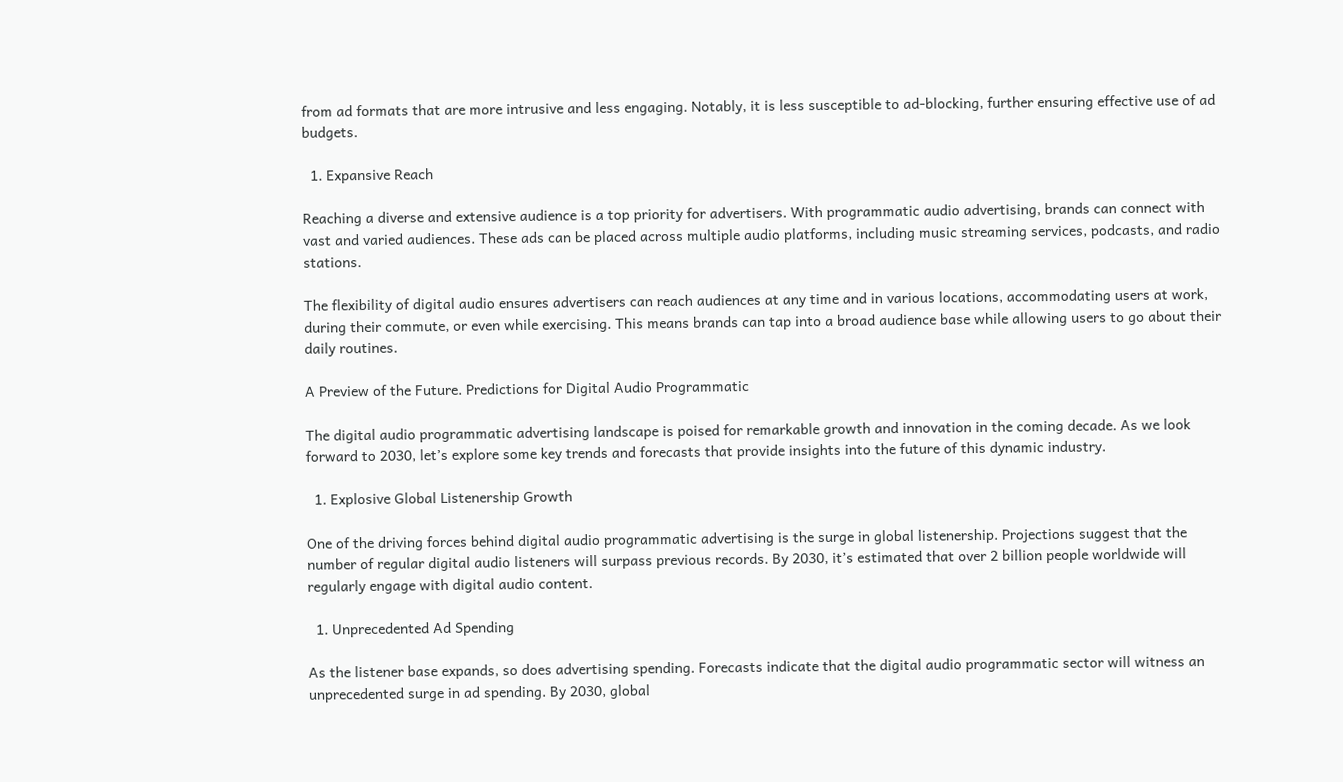from ad formats that are more intrusive and less engaging. Notably, it is less susceptible to ad-blocking, further ensuring effective use of ad budgets.

  1. Expansive Reach

Reaching a diverse and extensive audience is a top priority for advertisers. With programmatic audio advertising, brands can connect with vast and varied audiences. These ads can be placed across multiple audio platforms, including music streaming services, podcasts, and radio stations.

The flexibility of digital audio ensures advertisers can reach audiences at any time and in various locations, accommodating users at work, during their commute, or even while exercising. This means brands can tap into a broad audience base while allowing users to go about their daily routines.

A Preview of the Future. Predictions for Digital Audio Programmatic

The digital audio programmatic advertising landscape is poised for remarkable growth and innovation in the coming decade. As we look forward to 2030, let’s explore some key trends and forecasts that provide insights into the future of this dynamic industry.

  1. Explosive Global Listenership Growth

One of the driving forces behind digital audio programmatic advertising is the surge in global listenership. Projections suggest that the number of regular digital audio listeners will surpass previous records. By 2030, it’s estimated that over 2 billion people worldwide will regularly engage with digital audio content.

  1. Unprecedented Ad Spending

As the listener base expands, so does advertising spending. Forecasts indicate that the digital audio programmatic sector will witness an unprecedented surge in ad spending. By 2030, global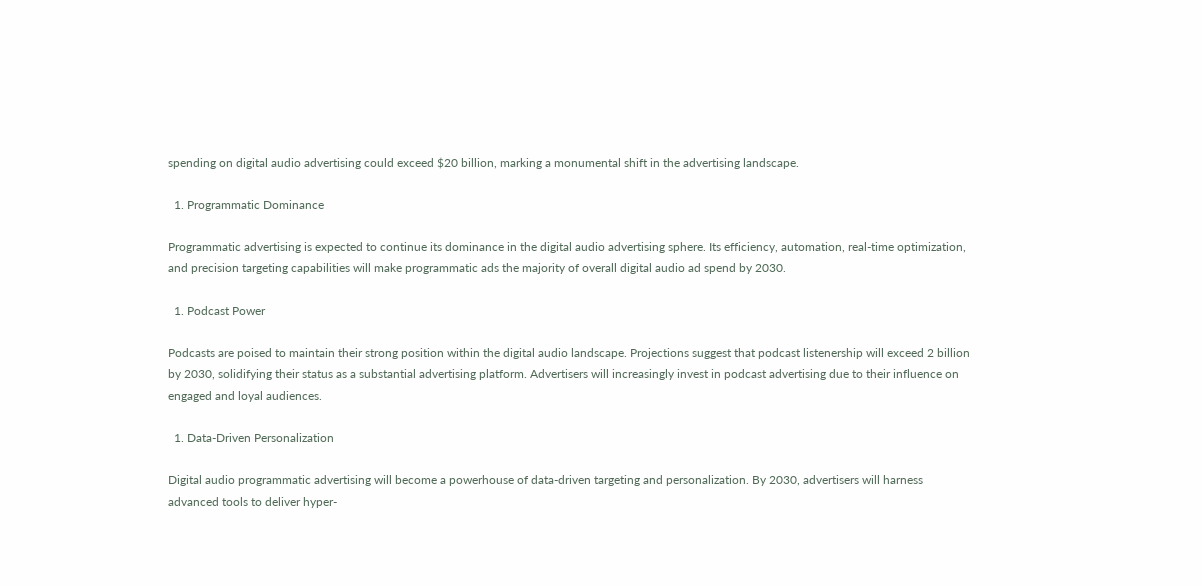spending on digital audio advertising could exceed $20 billion, marking a monumental shift in the advertising landscape.

  1. Programmatic Dominance

Programmatic advertising is expected to continue its dominance in the digital audio advertising sphere. Its efficiency, automation, real-time optimization, and precision targeting capabilities will make programmatic ads the majority of overall digital audio ad spend by 2030.

  1. Podcast Power

Podcasts are poised to maintain their strong position within the digital audio landscape. Projections suggest that podcast listenership will exceed 2 billion by 2030, solidifying their status as a substantial advertising platform. Advertisers will increasingly invest in podcast advertising due to their influence on engaged and loyal audiences.

  1. Data-Driven Personalization

Digital audio programmatic advertising will become a powerhouse of data-driven targeting and personalization. By 2030, advertisers will harness advanced tools to deliver hyper-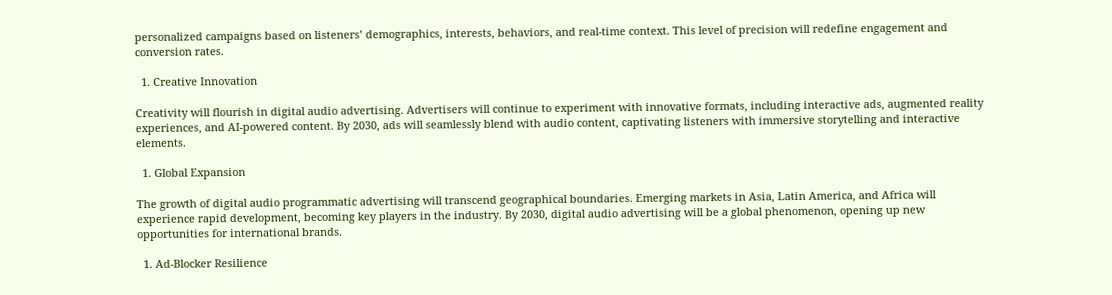personalized campaigns based on listeners’ demographics, interests, behaviors, and real-time context. This level of precision will redefine engagement and conversion rates.

  1. Creative Innovation

Creativity will flourish in digital audio advertising. Advertisers will continue to experiment with innovative formats, including interactive ads, augmented reality experiences, and AI-powered content. By 2030, ads will seamlessly blend with audio content, captivating listeners with immersive storytelling and interactive elements.

  1. Global Expansion

The growth of digital audio programmatic advertising will transcend geographical boundaries. Emerging markets in Asia, Latin America, and Africa will experience rapid development, becoming key players in the industry. By 2030, digital audio advertising will be a global phenomenon, opening up new opportunities for international brands.

  1. Ad-Blocker Resilience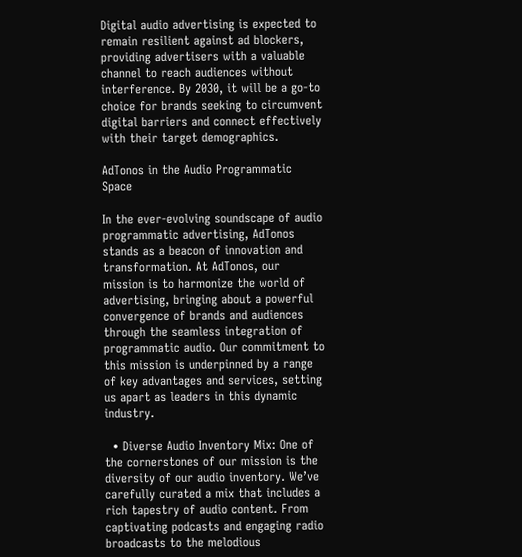Digital audio advertising is expected to remain resilient against ad blockers, providing advertisers with a valuable channel to reach audiences without interference. By 2030, it will be a go-to choice for brands seeking to circumvent digital barriers and connect effectively with their target demographics.

AdTonos in the Audio Programmatic Space

In the ever-evolving soundscape of audio programmatic advertising, AdTonos stands as a beacon of innovation and transformation. At AdTonos, our mission is to harmonize the world of advertising, bringing about a powerful convergence of brands and audiences through the seamless integration of programmatic audio. Our commitment to this mission is underpinned by a range of key advantages and services, setting us apart as leaders in this dynamic industry.

  • Diverse Audio Inventory Mix: One of the cornerstones of our mission is the diversity of our audio inventory. We’ve carefully curated a mix that includes a rich tapestry of audio content. From captivating podcasts and engaging radio broadcasts to the melodious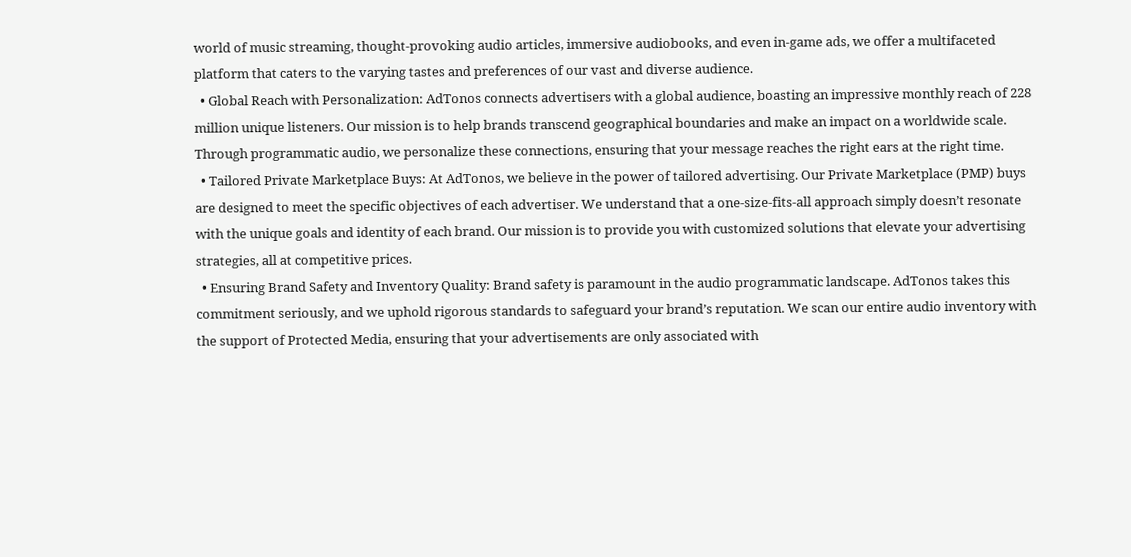world of music streaming, thought-provoking audio articles, immersive audiobooks, and even in-game ads, we offer a multifaceted platform that caters to the varying tastes and preferences of our vast and diverse audience.
  • Global Reach with Personalization: AdTonos connects advertisers with a global audience, boasting an impressive monthly reach of 228 million unique listeners. Our mission is to help brands transcend geographical boundaries and make an impact on a worldwide scale. Through programmatic audio, we personalize these connections, ensuring that your message reaches the right ears at the right time.
  • Tailored Private Marketplace Buys: At AdTonos, we believe in the power of tailored advertising. Our Private Marketplace (PMP) buys are designed to meet the specific objectives of each advertiser. We understand that a one-size-fits-all approach simply doesn’t resonate with the unique goals and identity of each brand. Our mission is to provide you with customized solutions that elevate your advertising strategies, all at competitive prices.
  • Ensuring Brand Safety and Inventory Quality: Brand safety is paramount in the audio programmatic landscape. AdTonos takes this commitment seriously, and we uphold rigorous standards to safeguard your brand’s reputation. We scan our entire audio inventory with the support of Protected Media, ensuring that your advertisements are only associated with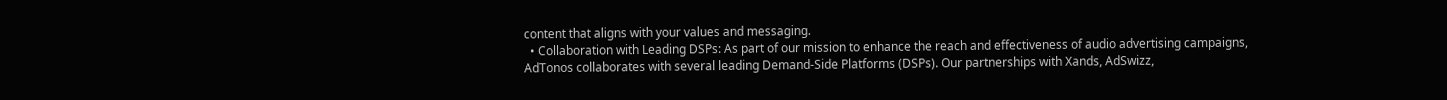content that aligns with your values and messaging.
  • Collaboration with Leading DSPs: As part of our mission to enhance the reach and effectiveness of audio advertising campaigns, AdTonos collaborates with several leading Demand-Side Platforms (DSPs). Our partnerships with Xands, AdSwizz,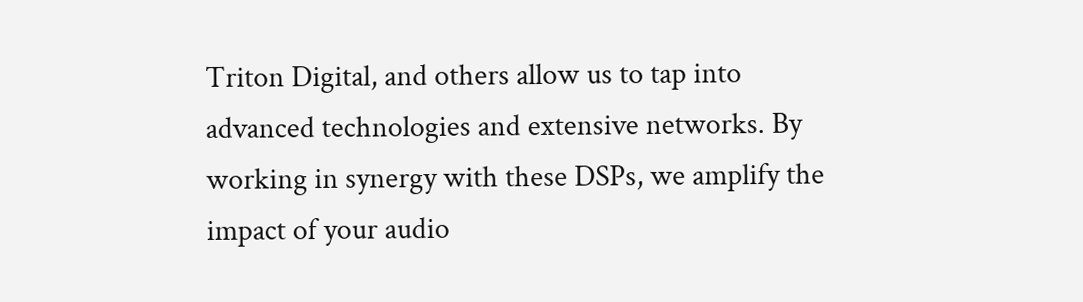Triton Digital, and others allow us to tap into advanced technologies and extensive networks. By working in synergy with these DSPs, we amplify the impact of your audio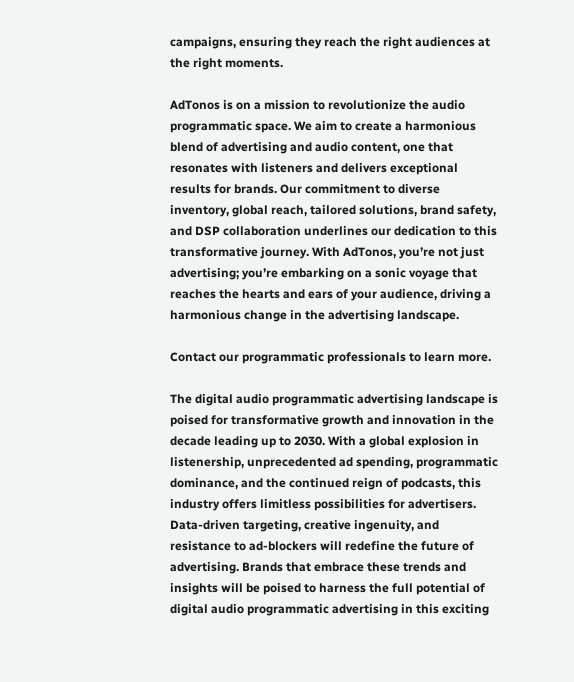campaigns, ensuring they reach the right audiences at the right moments.

AdTonos is on a mission to revolutionize the audio programmatic space. We aim to create a harmonious blend of advertising and audio content, one that resonates with listeners and delivers exceptional results for brands. Our commitment to diverse inventory, global reach, tailored solutions, brand safety, and DSP collaboration underlines our dedication to this transformative journey. With AdTonos, you’re not just advertising; you’re embarking on a sonic voyage that reaches the hearts and ears of your audience, driving a harmonious change in the advertising landscape.

Contact our programmatic professionals to learn more.

The digital audio programmatic advertising landscape is poised for transformative growth and innovation in the decade leading up to 2030. With a global explosion in listenership, unprecedented ad spending, programmatic dominance, and the continued reign of podcasts, this industry offers limitless possibilities for advertisers. Data-driven targeting, creative ingenuity, and resistance to ad-blockers will redefine the future of advertising. Brands that embrace these trends and insights will be poised to harness the full potential of digital audio programmatic advertising in this exciting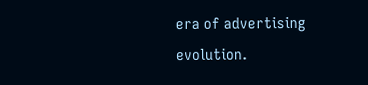era of advertising evolution.